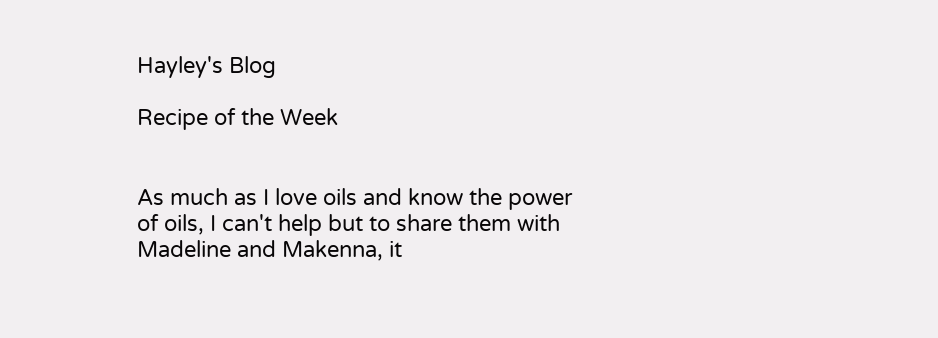Hayley's Blog

Recipe of the Week


As much as I love oils and know the power of oils, I can't help but to share them with Madeline and Makenna, it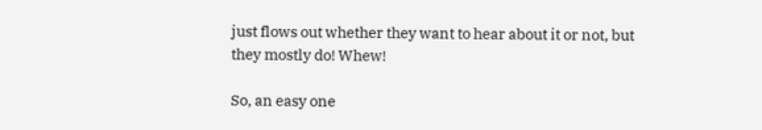just flows out whether they want to hear about it or not, but they mostly do! Whew!

So, an easy one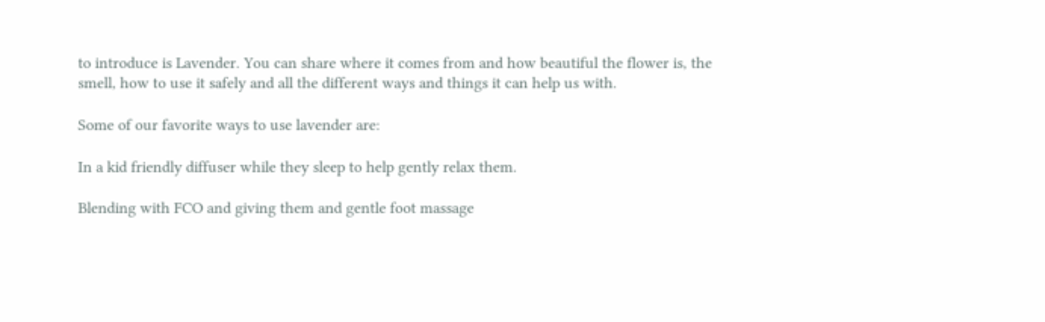to introduce is Lavender. You can share where it comes from and how beautiful the flower is, the smell, how to use it safely and all the different ways and things it can help us with.

Some of our favorite ways to use lavender are:

In a kid friendly diffuser while they sleep to help gently relax them.

Blending with FCO and giving them and gentle foot massage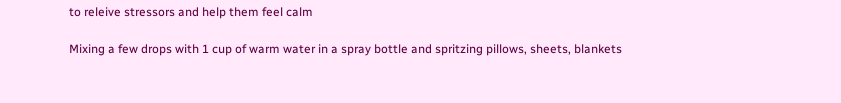to releive stressors and help them feel calm

Mixing a few drops with 1 cup of warm water in a spray bottle and spritzing pillows, sheets, blankets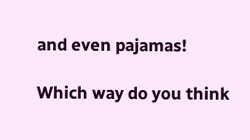and even pajamas!

Which way do you think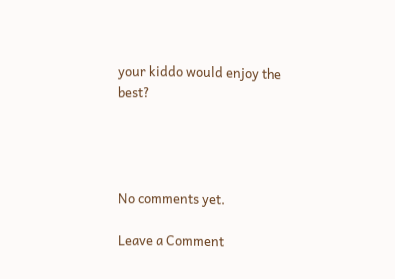your kiddo would enjoy the best?




No comments yet.

Leave a Comment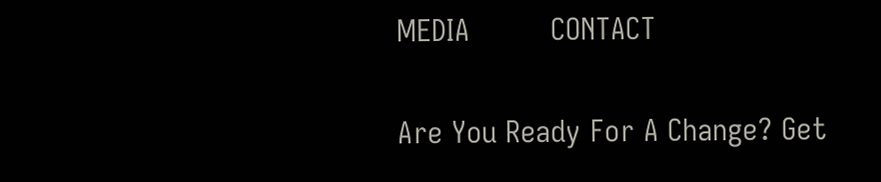MEDIA         CONTACT

Are You Ready For A Change? Get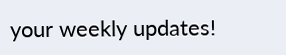your weekly updates!